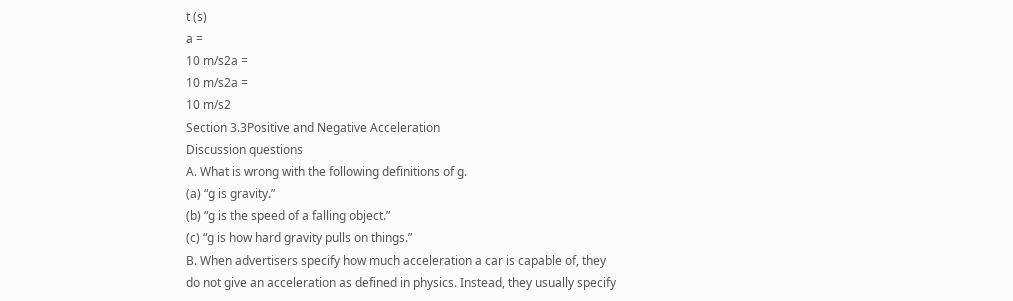t (s)
a =
10 m/s2a =
10 m/s2a =
10 m/s2
Section 3.3Positive and Negative Acceleration
Discussion questions
A. What is wrong with the following definitions of g.
(a) “g is gravity.”
(b) “g is the speed of a falling object.”
(c) “g is how hard gravity pulls on things.”
B. When advertisers specify how much acceleration a car is capable of, they
do not give an acceleration as defined in physics. Instead, they usually specify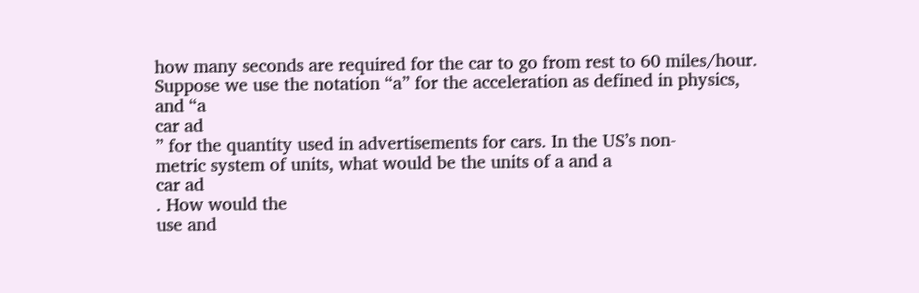how many seconds are required for the car to go from rest to 60 miles/hour.
Suppose we use the notation “a” for the acceleration as defined in physics,
and “a
car ad
” for the quantity used in advertisements for cars. In the US’s non-
metric system of units, what would be the units of a and a
car ad
. How would the
use and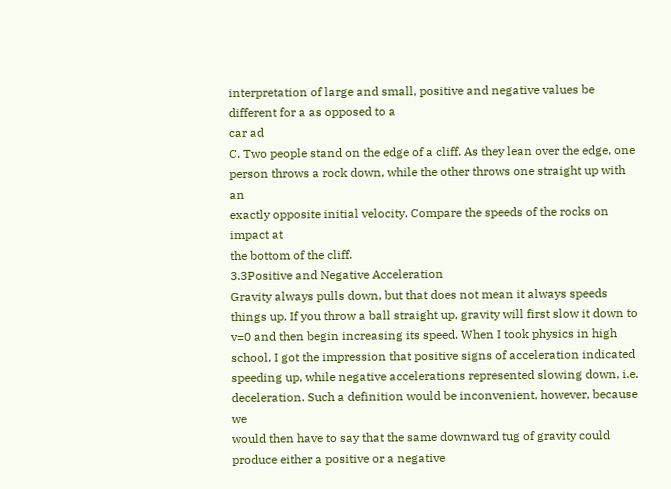interpretation of large and small, positive and negative values be
different for a as opposed to a
car ad
C. Two people stand on the edge of a cliff. As they lean over the edge, one
person throws a rock down, while the other throws one straight up with an
exactly opposite initial velocity. Compare the speeds of the rocks on impact at
the bottom of the cliff.
3.3Positive and Negative Acceleration
Gravity always pulls down, but that does not mean it always speeds
things up. If you throw a ball straight up, gravity will first slow it down to
v=0 and then begin increasing its speed. When I took physics in high
school, I got the impression that positive signs of acceleration indicated
speeding up, while negative accelerations represented slowing down, i.e.
deceleration. Such a definition would be inconvenient, however, because we
would then have to say that the same downward tug of gravity could
produce either a positive or a negative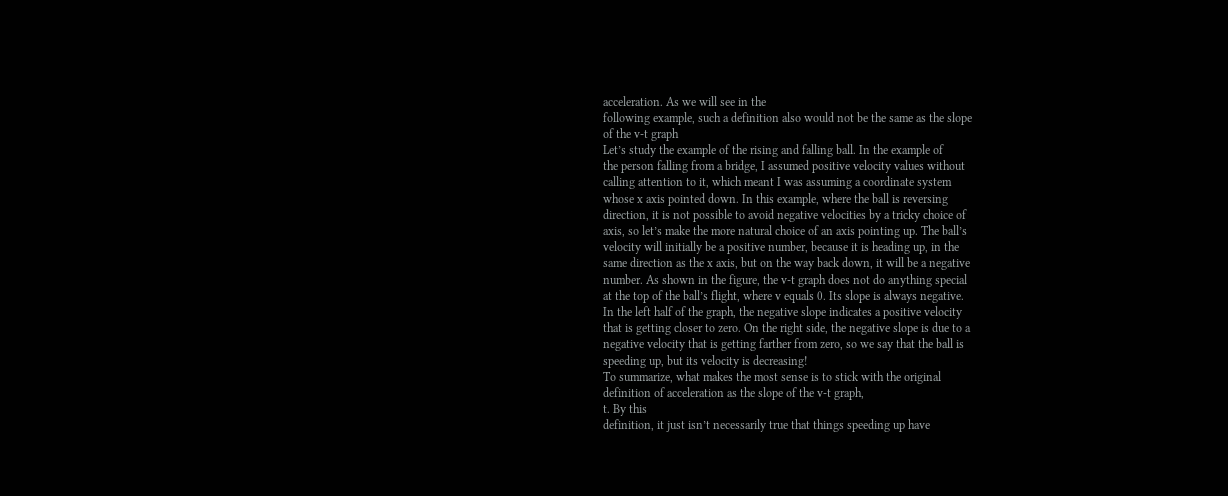acceleration. As we will see in the
following example, such a definition also would not be the same as the slope
of the v-t graph
Let’s study the example of the rising and falling ball. In the example of
the person falling from a bridge, I assumed positive velocity values without
calling attention to it, which meant I was assuming a coordinate system
whose x axis pointed down. In this example, where the ball is reversing
direction, it is not possible to avoid negative velocities by a tricky choice of
axis, so let’s make the more natural choice of an axis pointing up. The ball’s
velocity will initially be a positive number, because it is heading up, in the
same direction as the x axis, but on the way back down, it will be a negative
number. As shown in the figure, the v-t graph does not do anything special
at the top of the ball’s flight, where v equals 0. Its slope is always negative.
In the left half of the graph, the negative slope indicates a positive velocity
that is getting closer to zero. On the right side, the negative slope is due to a
negative velocity that is getting farther from zero, so we say that the ball is
speeding up, but its velocity is decreasing!
To summarize, what makes the most sense is to stick with the original
definition of acceleration as the slope of the v-t graph,
t. By this
definition, it just isn’t necessarily true that things speeding up have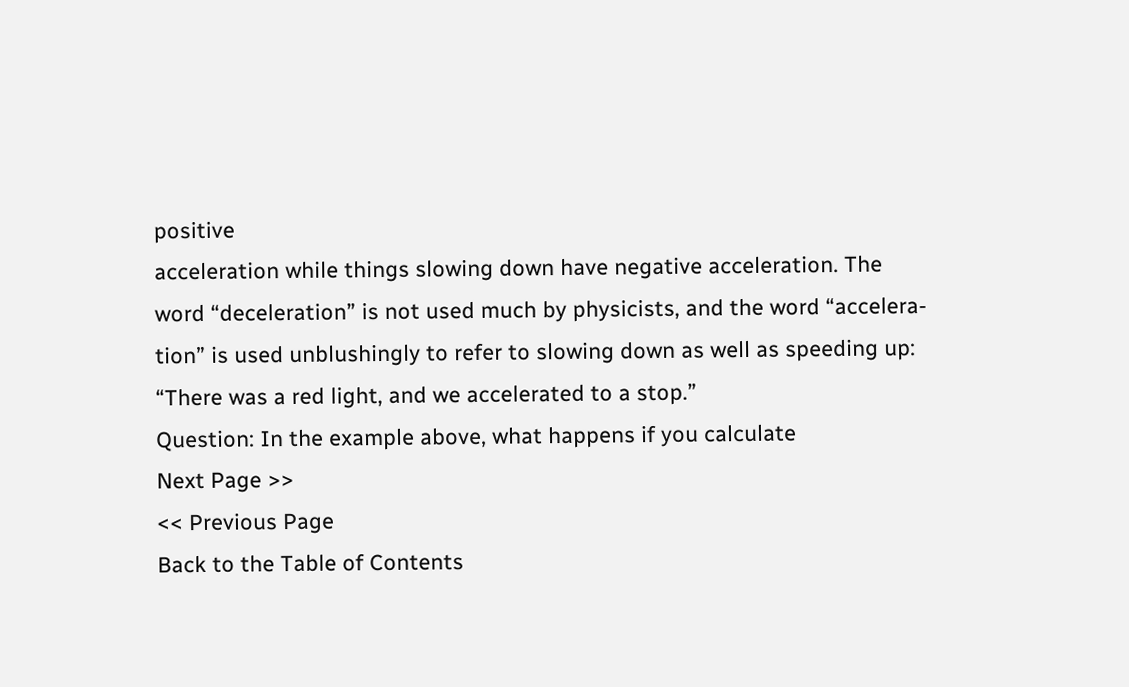positive
acceleration while things slowing down have negative acceleration. The
word “deceleration” is not used much by physicists, and the word “accelera-
tion” is used unblushingly to refer to slowing down as well as speeding up:
“There was a red light, and we accelerated to a stop.”
Question: In the example above, what happens if you calculate
Next Page >>
<< Previous Page
Back to the Table of Contents